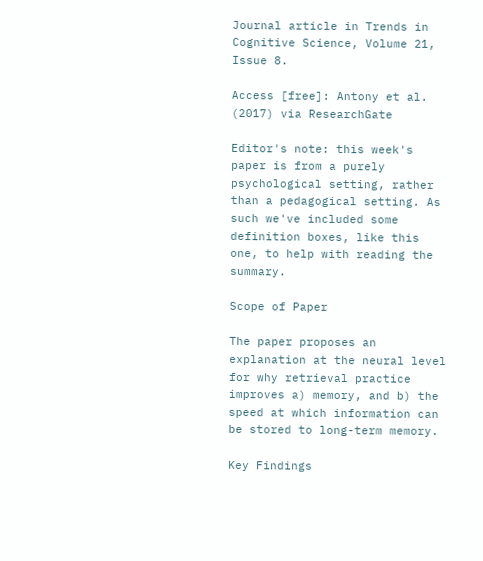Journal article in Trends in Cognitive Science, Volume 21, Issue 8.

Access [free]: Antony et al. (2017) via ResearchGate

Editor's note: this week's paper is from a purely psychological setting, rather than a pedagogical setting. As such we've included some definition boxes, like this one, to help with reading the summary.

Scope of Paper

The paper proposes an explanation at the neural level for why retrieval practice improves a) memory, and b) the speed at which information can be stored to long-term memory.

Key Findings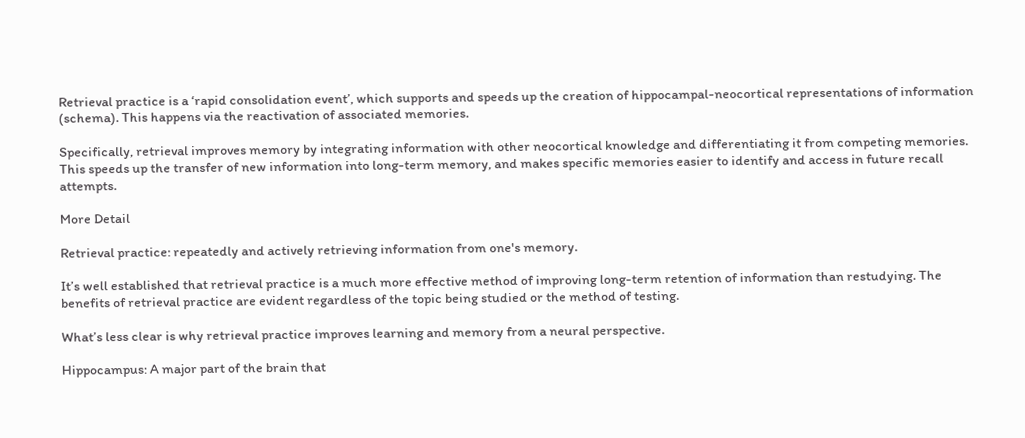Retrieval practice is a ‘rapid consolidation event’, which supports and speeds up the creation of hippocampal-neocortical representations of information (schema). This happens via the reactivation of associated memories.

Specifically, retrieval improves memory by integrating information with other neocortical knowledge and differentiating it from competing memories. This speeds up the transfer of new information into long-term memory, and makes specific memories easier to identify and access in future recall attempts.

More Detail

Retrieval practice: repeatedly and actively retrieving information from one's memory.

It’s well established that retrieval practice is a much more effective method of improving long-term retention of information than restudying. The benefits of retrieval practice are evident regardless of the topic being studied or the method of testing.

What’s less clear is why retrieval practice improves learning and memory from a neural perspective.

Hippocampus: A major part of the brain that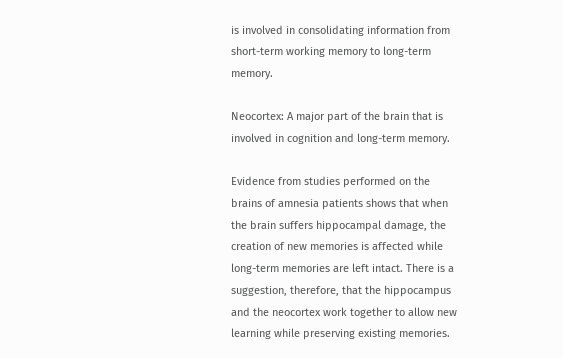is involved in consolidating information from short-term working memory to long-term memory.

Neocortex: A major part of the brain that is involved in cognition and long-term memory.

Evidence from studies performed on the brains of amnesia patients shows that when the brain suffers hippocampal damage, the creation of new memories is affected while long-term memories are left intact. There is a suggestion, therefore, that the hippocampus and the neocortex work together to allow new learning while preserving existing memories.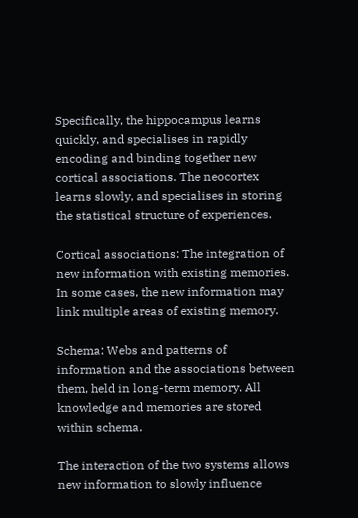Specifically, the hippocampus learns quickly, and specialises in rapidly encoding and binding together new cortical associations. The neocortex learns slowly, and specialises in storing the statistical structure of experiences.

Cortical associations: The integration of new information with existing memories. In some cases, the new information may link multiple areas of existing memory.

Schema: Webs and patterns of information and the associations between them, held in long-term memory. All knowledge and memories are stored within schema.

The interaction of the two systems allows new information to slowly influence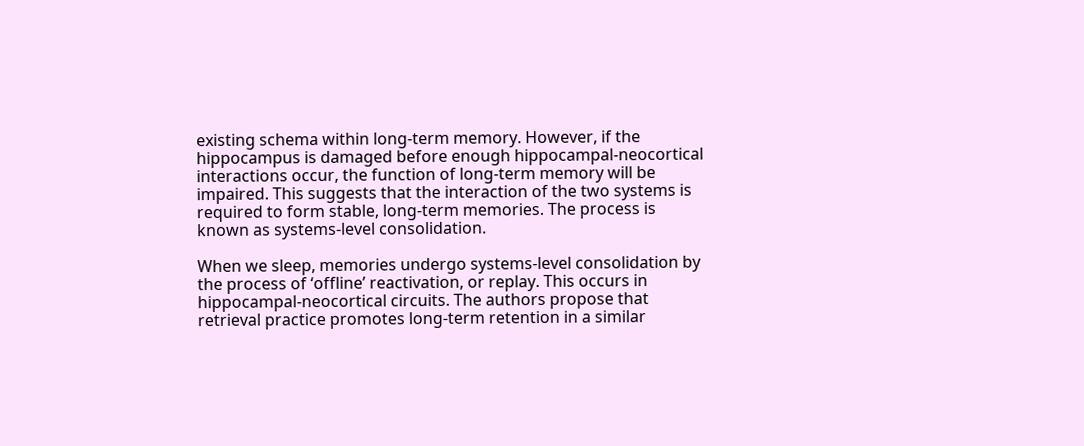existing schema within long-term memory. However, if the hippocampus is damaged before enough hippocampal-neocortical interactions occur, the function of long-term memory will be impaired. This suggests that the interaction of the two systems is required to form stable, long-term memories. The process is known as systems-level consolidation.

When we sleep, memories undergo systems-level consolidation by the process of ‘offline’ reactivation, or replay. This occurs in hippocampal-neocortical circuits. The authors propose that retrieval practice promotes long-term retention in a similar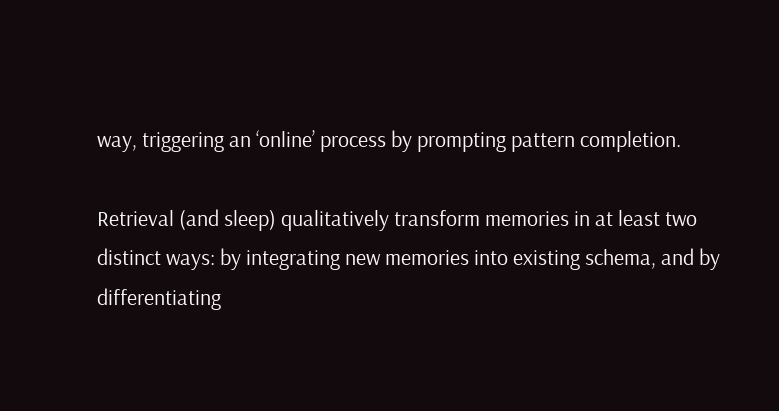way, triggering an ‘online’ process by prompting pattern completion.

Retrieval (and sleep) qualitatively transform memories in at least two distinct ways: by integrating new memories into existing schema, and by differentiating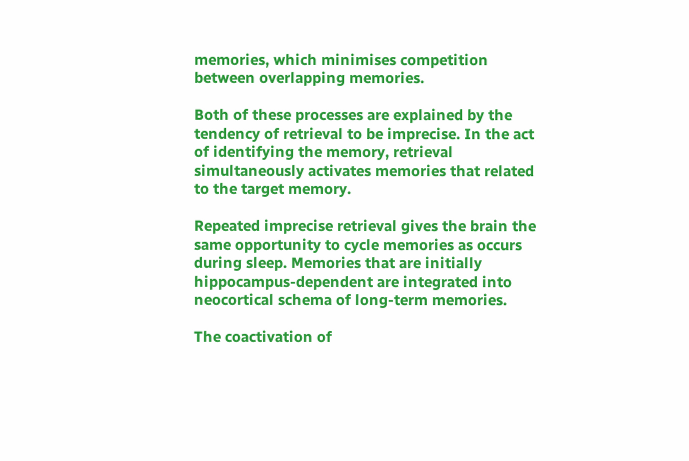memories, which minimises competition between overlapping memories.

Both of these processes are explained by the tendency of retrieval to be imprecise. In the act of identifying the memory, retrieval simultaneously activates memories that related to the target memory.

Repeated imprecise retrieval gives the brain the same opportunity to cycle memories as occurs during sleep. Memories that are initially hippocampus-dependent are integrated into neocortical schema of long-term memories.

The coactivation of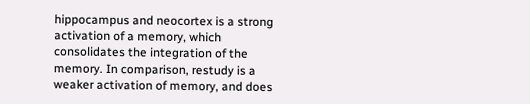hippocampus and neocortex is a strong activation of a memory, which consolidates the integration of the memory. In comparison, restudy is a weaker activation of memory, and does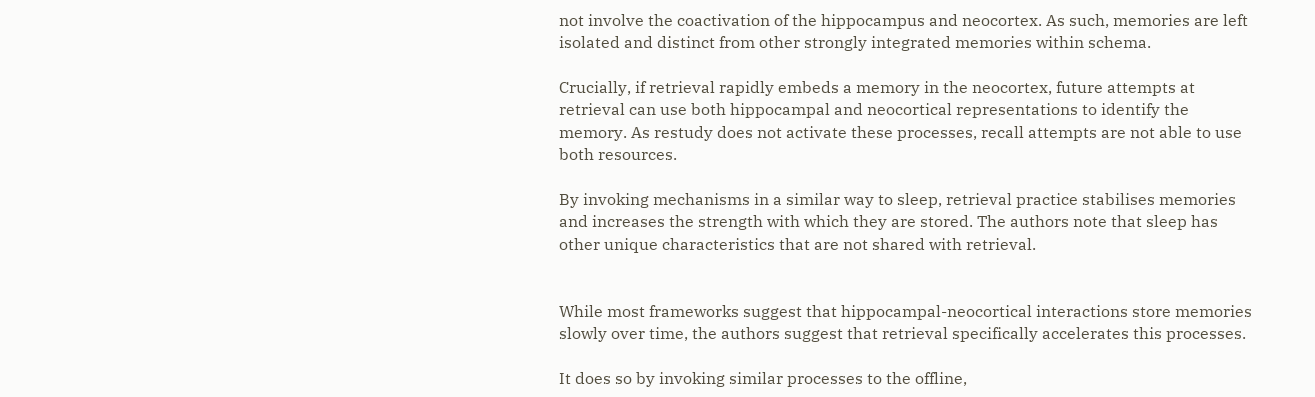not involve the coactivation of the hippocampus and neocortex. As such, memories are left isolated and distinct from other strongly integrated memories within schema.

Crucially, if retrieval rapidly embeds a memory in the neocortex, future attempts at retrieval can use both hippocampal and neocortical representations to identify the memory. As restudy does not activate these processes, recall attempts are not able to use both resources.

By invoking mechanisms in a similar way to sleep, retrieval practice stabilises memories and increases the strength with which they are stored. The authors note that sleep has other unique characteristics that are not shared with retrieval.


While most frameworks suggest that hippocampal-neocortical interactions store memories slowly over time, the authors suggest that retrieval specifically accelerates this processes.

It does so by invoking similar processes to the offline,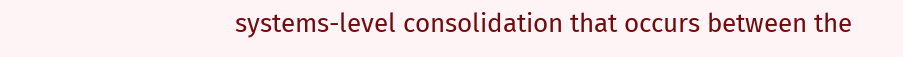systems-level consolidation that occurs between the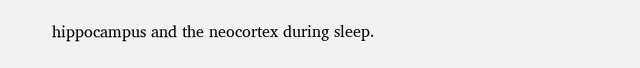hippocampus and the neocortex during sleep.